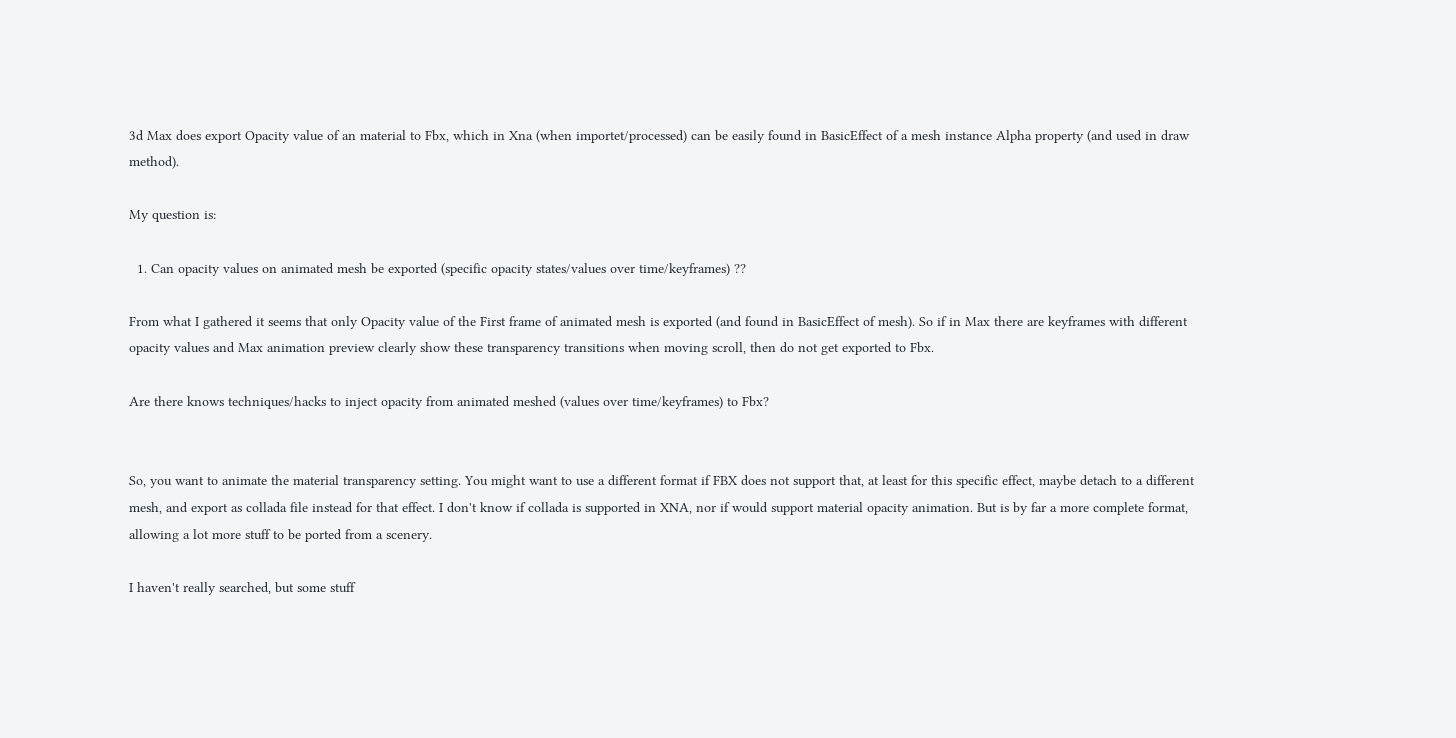3d Max does export Opacity value of an material to Fbx, which in Xna (when importet/processed) can be easily found in BasicEffect of a mesh instance Alpha property (and used in draw method).

My question is:

  1. Can opacity values on animated mesh be exported (specific opacity states/values over time/keyframes) ??

From what I gathered it seems that only Opacity value of the First frame of animated mesh is exported (and found in BasicEffect of mesh). So if in Max there are keyframes with different opacity values and Max animation preview clearly show these transparency transitions when moving scroll, then do not get exported to Fbx.

Are there knows techniques/hacks to inject opacity from animated meshed (values over time/keyframes) to Fbx?


So, you want to animate the material transparency setting. You might want to use a different format if FBX does not support that, at least for this specific effect, maybe detach to a different mesh, and export as collada file instead for that effect. I don't know if collada is supported in XNA, nor if would support material opacity animation. But is by far a more complete format, allowing a lot more stuff to be ported from a scenery.

I haven't really searched, but some stuff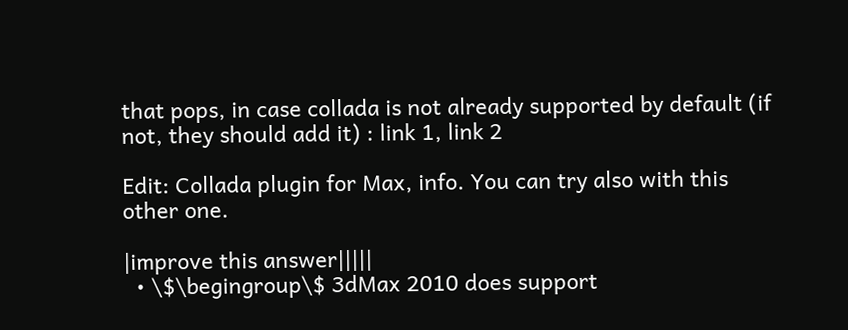that pops, in case collada is not already supported by default (if not, they should add it) : link 1, link 2

Edit: Collada plugin for Max, info. You can try also with this other one.

|improve this answer|||||
  • \$\begingroup\$ 3dMax 2010 does support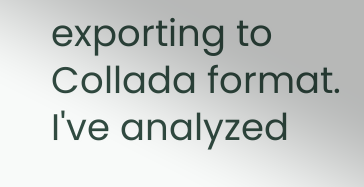exporting to Collada format. I've analyzed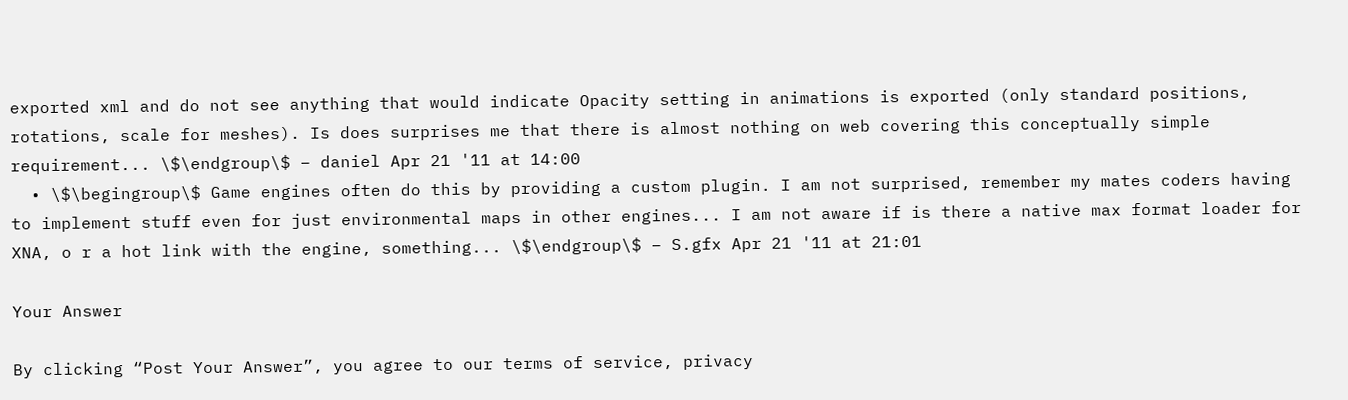exported xml and do not see anything that would indicate Opacity setting in animations is exported (only standard positions, rotations, scale for meshes). Is does surprises me that there is almost nothing on web covering this conceptually simple requirement... \$\endgroup\$ – daniel Apr 21 '11 at 14:00
  • \$\begingroup\$ Game engines often do this by providing a custom plugin. I am not surprised, remember my mates coders having to implement stuff even for just environmental maps in other engines... I am not aware if is there a native max format loader for XNA, o r a hot link with the engine, something... \$\endgroup\$ – S.gfx Apr 21 '11 at 21:01

Your Answer

By clicking “Post Your Answer”, you agree to our terms of service, privacy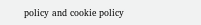policy and cookie policy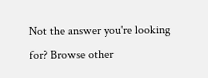Not the answer you're looking for? Browse other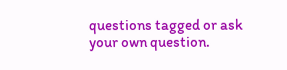questions tagged or ask your own question.